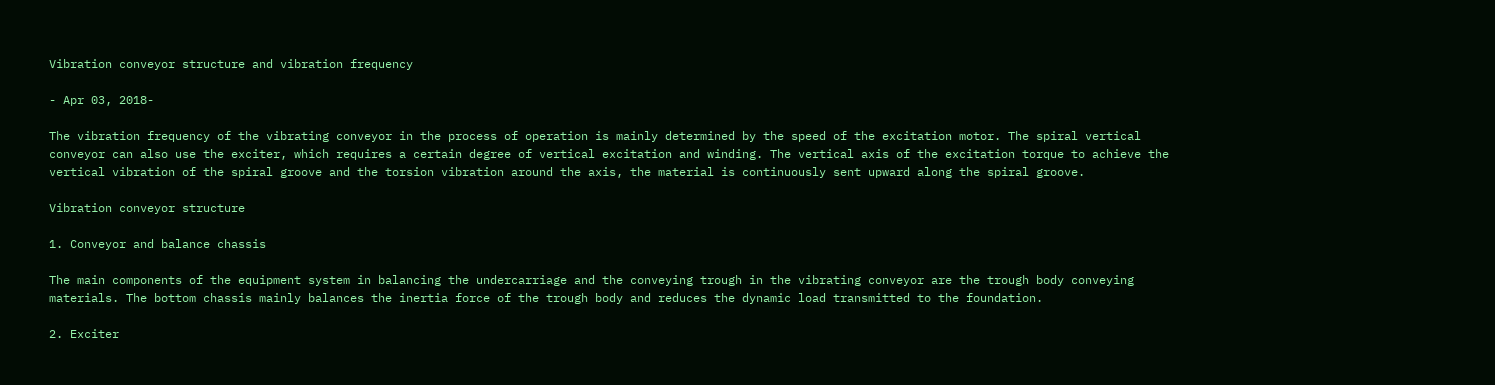Vibration conveyor structure and vibration frequency

- Apr 03, 2018-

The vibration frequency of the vibrating conveyor in the process of operation is mainly determined by the speed of the excitation motor. The spiral vertical conveyor can also use the exciter, which requires a certain degree of vertical excitation and winding. The vertical axis of the excitation torque to achieve the vertical vibration of the spiral groove and the torsion vibration around the axis, the material is continuously sent upward along the spiral groove.

Vibration conveyor structure

1. Conveyor and balance chassis

The main components of the equipment system in balancing the undercarriage and the conveying trough in the vibrating conveyor are the trough body conveying materials. The bottom chassis mainly balances the inertia force of the trough body and reduces the dynamic load transmitted to the foundation.

2. Exciter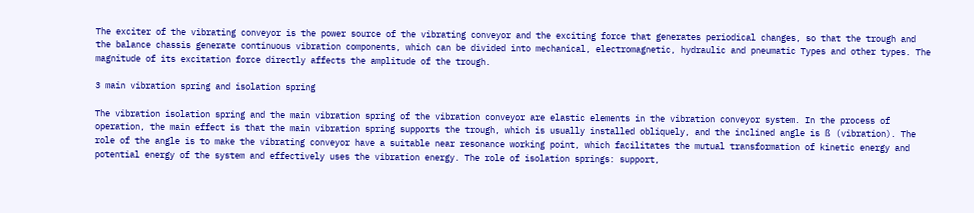The exciter of the vibrating conveyor is the power source of the vibrating conveyor and the exciting force that generates periodical changes, so that the trough and the balance chassis generate continuous vibration components, which can be divided into mechanical, electromagnetic, hydraulic and pneumatic Types and other types. The magnitude of its excitation force directly affects the amplitude of the trough.

3 main vibration spring and isolation spring

The vibration isolation spring and the main vibration spring of the vibration conveyor are elastic elements in the vibration conveyor system. In the process of operation, the main effect is that the main vibration spring supports the trough, which is usually installed obliquely, and the inclined angle is ß (vibration). The role of the angle is to make the vibrating conveyor have a suitable near resonance working point, which facilitates the mutual transformation of kinetic energy and potential energy of the system and effectively uses the vibration energy. The role of isolation springs: support,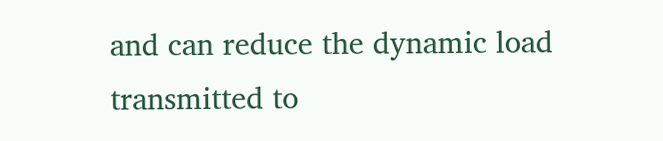and can reduce the dynamic load transmitted to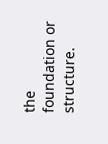the foundation or structure.